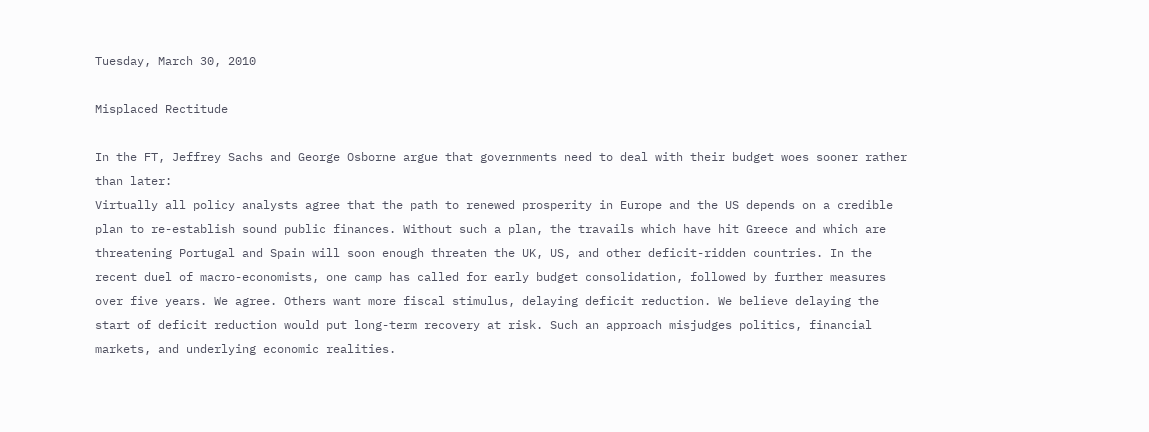Tuesday, March 30, 2010

Misplaced Rectitude

In the FT, Jeffrey Sachs and George Osborne argue that governments need to deal with their budget woes sooner rather than later:
Virtually all policy analysts agree that the path to renewed prosperity in Europe and the US depends on a credible plan to re-establish sound public finances. Without such a plan, the travails which have hit Greece and which are threatening Portugal and Spain will soon enough threaten the UK, US, and other deficit-ridden countries. In the recent duel of macro-economists, one camp has called for early budget consolidation, followed by further measures over five years. We agree. Others want more fiscal stimulus, delaying deficit reduction. We believe delaying the start of deficit reduction would put long-term recovery at risk. Such an approach misjudges politics, financial markets, and underlying economic realities.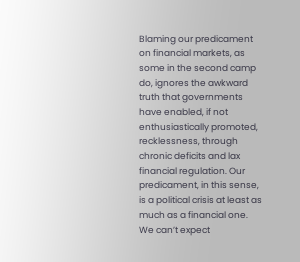Blaming our predicament on financial markets, as some in the second camp do, ignores the awkward truth that governments have enabled, if not enthusiastically promoted, recklessness, through chronic deficits and lax financial regulation. Our predicament, in this sense, is a political crisis at least as much as a financial one. We can’t expect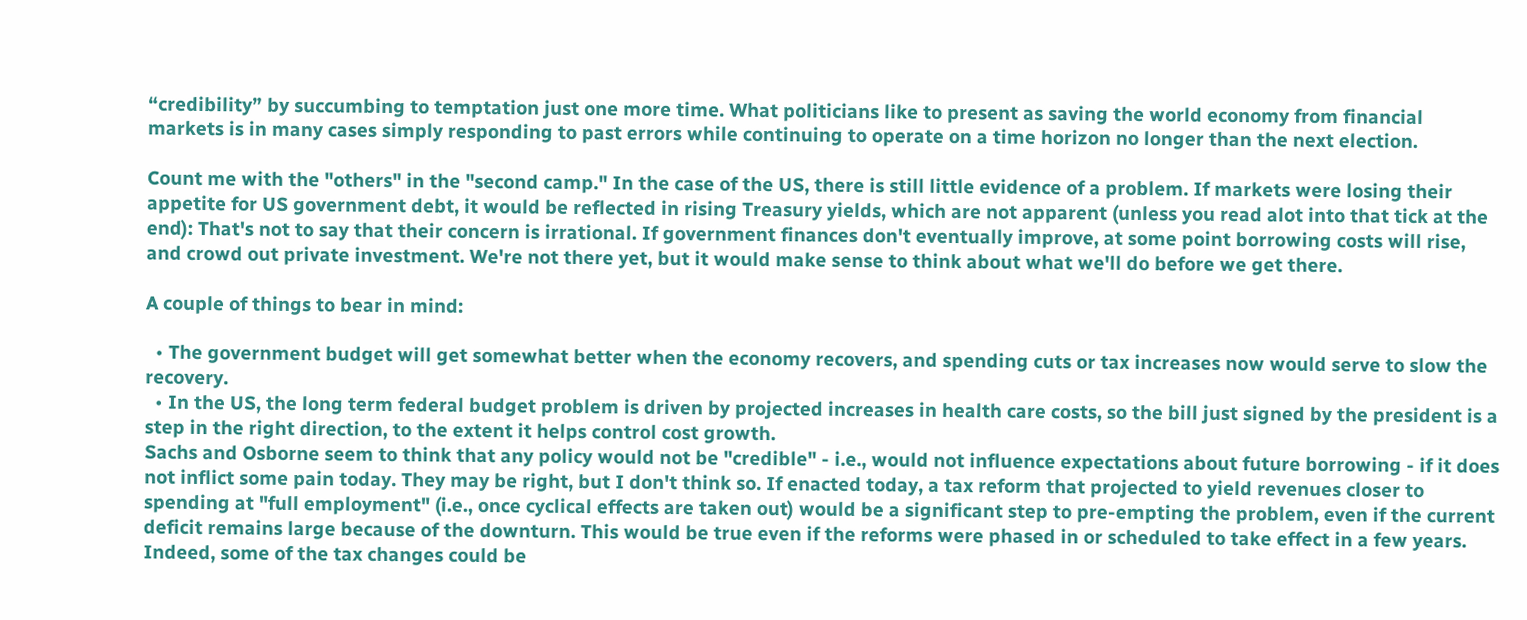“credibility” by succumbing to temptation just one more time. What politicians like to present as saving the world economy from financial markets is in many cases simply responding to past errors while continuing to operate on a time horizon no longer than the next election.

Count me with the "others" in the "second camp." In the case of the US, there is still little evidence of a problem. If markets were losing their appetite for US government debt, it would be reflected in rising Treasury yields, which are not apparent (unless you read alot into that tick at the end): That's not to say that their concern is irrational. If government finances don't eventually improve, at some point borrowing costs will rise, and crowd out private investment. We're not there yet, but it would make sense to think about what we'll do before we get there.

A couple of things to bear in mind:

  • The government budget will get somewhat better when the economy recovers, and spending cuts or tax increases now would serve to slow the recovery.
  • In the US, the long term federal budget problem is driven by projected increases in health care costs, so the bill just signed by the president is a step in the right direction, to the extent it helps control cost growth.
Sachs and Osborne seem to think that any policy would not be "credible" - i.e., would not influence expectations about future borrowing - if it does not inflict some pain today. They may be right, but I don't think so. If enacted today, a tax reform that projected to yield revenues closer to spending at "full employment" (i.e., once cyclical effects are taken out) would be a significant step to pre-empting the problem, even if the current deficit remains large because of the downturn. This would be true even if the reforms were phased in or scheduled to take effect in a few years. Indeed, some of the tax changes could be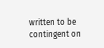written to be contingent on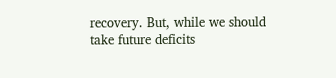recovery. But, while we should take future deficits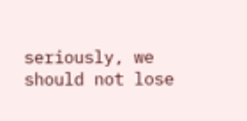seriously, we should not lose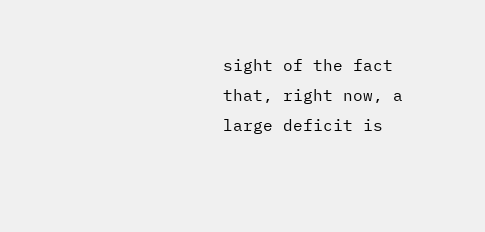sight of the fact that, right now, a large deficit is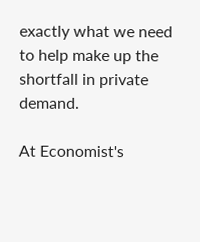exactly what we need to help make up the shortfall in private demand.

At Economist's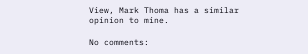View, Mark Thoma has a similar opinion to mine.

No comments: